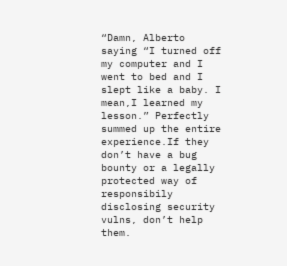“Damn, Alberto saying “I turned off my computer and I went to bed and I slept like a baby. I mean,I learned my lesson.” Perfectly summed up the entire experience.If they don’t have a bug bounty or a legally protected way of responsibily disclosing security vulns, don’t help them.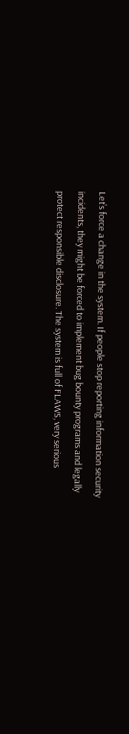Let’s force a change in the system. If people stop reporting information security incidents, they might be forced to implement bug bounty programs and legally protect responsible disclosure. The system is full of FLAWS, very serious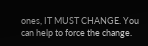ones, IT MUST CHANGE. You can help to force the change.